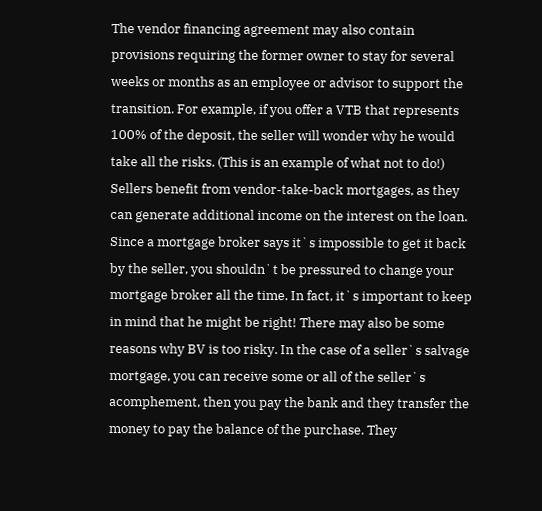The vendor financing agreement may also contain provisions requiring the former owner to stay for several weeks or months as an employee or advisor to support the transition. For example, if you offer a VTB that represents 100% of the deposit, the seller will wonder why he would take all the risks. (This is an example of what not to do!) Sellers benefit from vendor-take-back mortgages, as they can generate additional income on the interest on the loan. Since a mortgage broker says it`s impossible to get it back by the seller, you shouldn`t be pressured to change your mortgage broker all the time. In fact, it`s important to keep in mind that he might be right! There may also be some reasons why BV is too risky. In the case of a seller`s salvage mortgage, you can receive some or all of the seller`s acomphement, then you pay the bank and they transfer the money to pay the balance of the purchase. They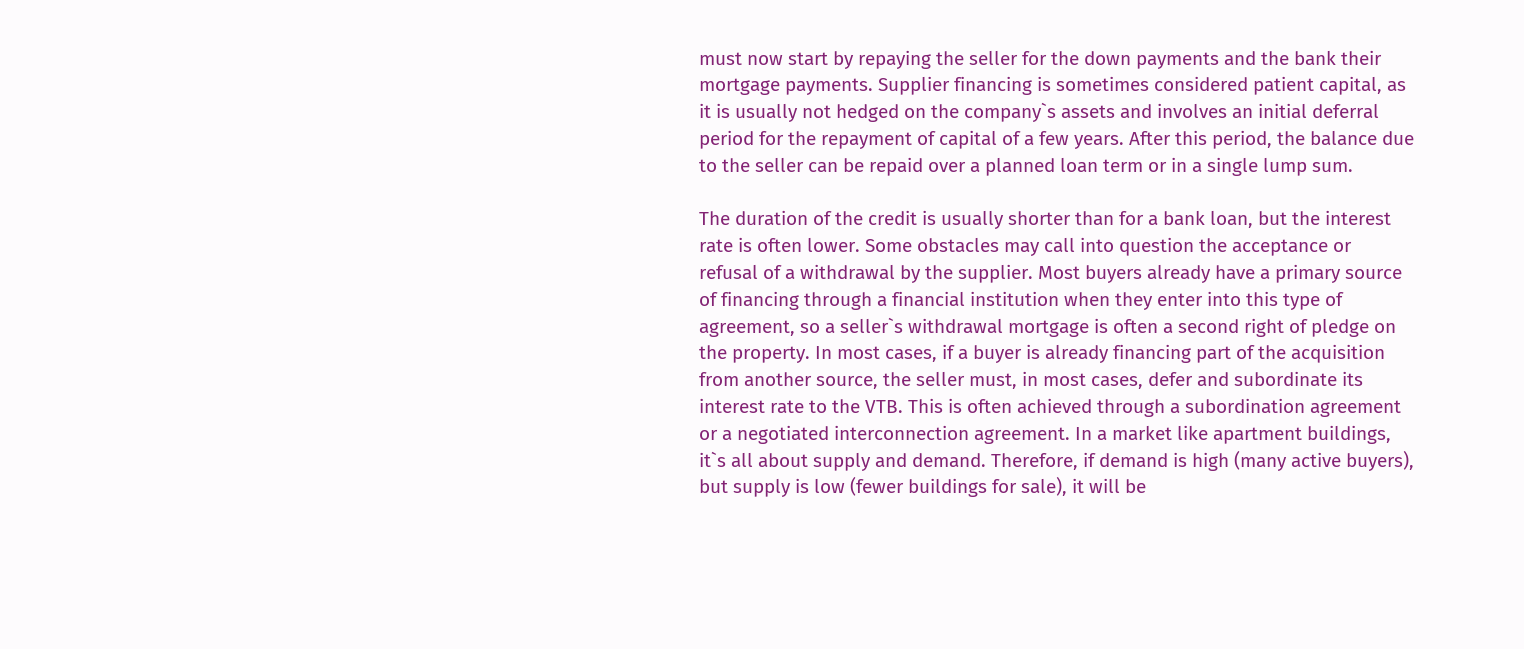must now start by repaying the seller for the down payments and the bank their mortgage payments. Supplier financing is sometimes considered patient capital, as it is usually not hedged on the company`s assets and involves an initial deferral period for the repayment of capital of a few years. After this period, the balance due to the seller can be repaid over a planned loan term or in a single lump sum.

The duration of the credit is usually shorter than for a bank loan, but the interest rate is often lower. Some obstacles may call into question the acceptance or refusal of a withdrawal by the supplier. Most buyers already have a primary source of financing through a financial institution when they enter into this type of agreement, so a seller`s withdrawal mortgage is often a second right of pledge on the property. In most cases, if a buyer is already financing part of the acquisition from another source, the seller must, in most cases, defer and subordinate its interest rate to the VTB. This is often achieved through a subordination agreement or a negotiated interconnection agreement. In a market like apartment buildings, it`s all about supply and demand. Therefore, if demand is high (many active buyers), but supply is low (fewer buildings for sale), it will be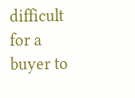difficult for a buyer to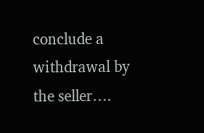conclude a withdrawal by the seller….